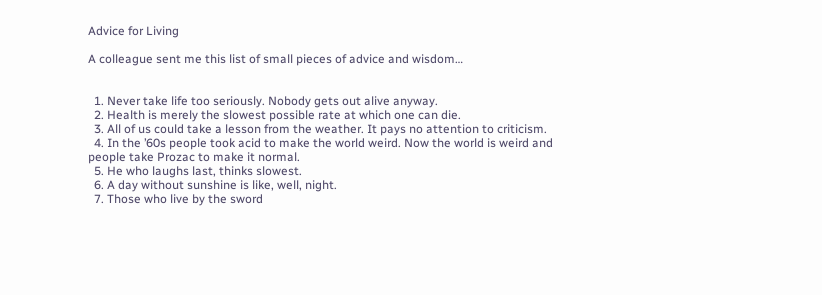Advice for Living

A colleague sent me this list of small pieces of advice and wisdom…


  1. Never take life too seriously. Nobody gets out alive anyway.
  2. Health is merely the slowest possible rate at which one can die.
  3. All of us could take a lesson from the weather. It pays no attention to criticism.
  4. In the ’60s people took acid to make the world weird. Now the world is weird and people take Prozac to make it normal.
  5. He who laughs last, thinks slowest.
  6. A day without sunshine is like, well, night.
  7. Those who live by the sword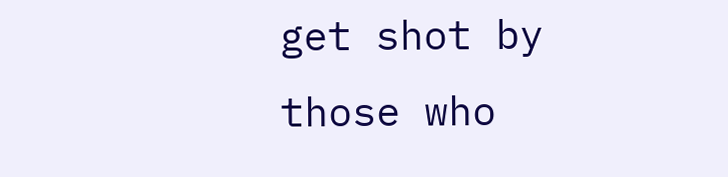get shot by those who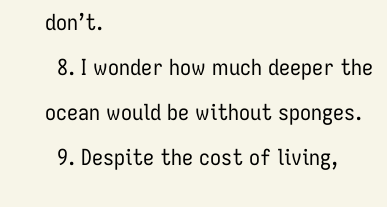don’t.
  8. I wonder how much deeper the ocean would be without sponges.
  9. Despite the cost of living,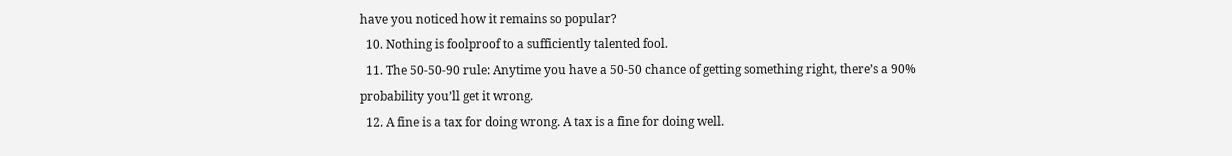have you noticed how it remains so popular?
  10. Nothing is foolproof to a sufficiently talented fool.
  11. The 50-50-90 rule: Anytime you have a 50-50 chance of getting something right, there’s a 90% probability you’ll get it wrong.
  12. A fine is a tax for doing wrong. A tax is a fine for doing well.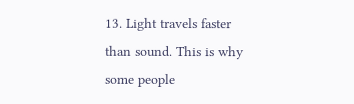13. Light travels faster than sound. This is why some people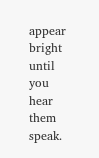appear bright until you hear them speak.